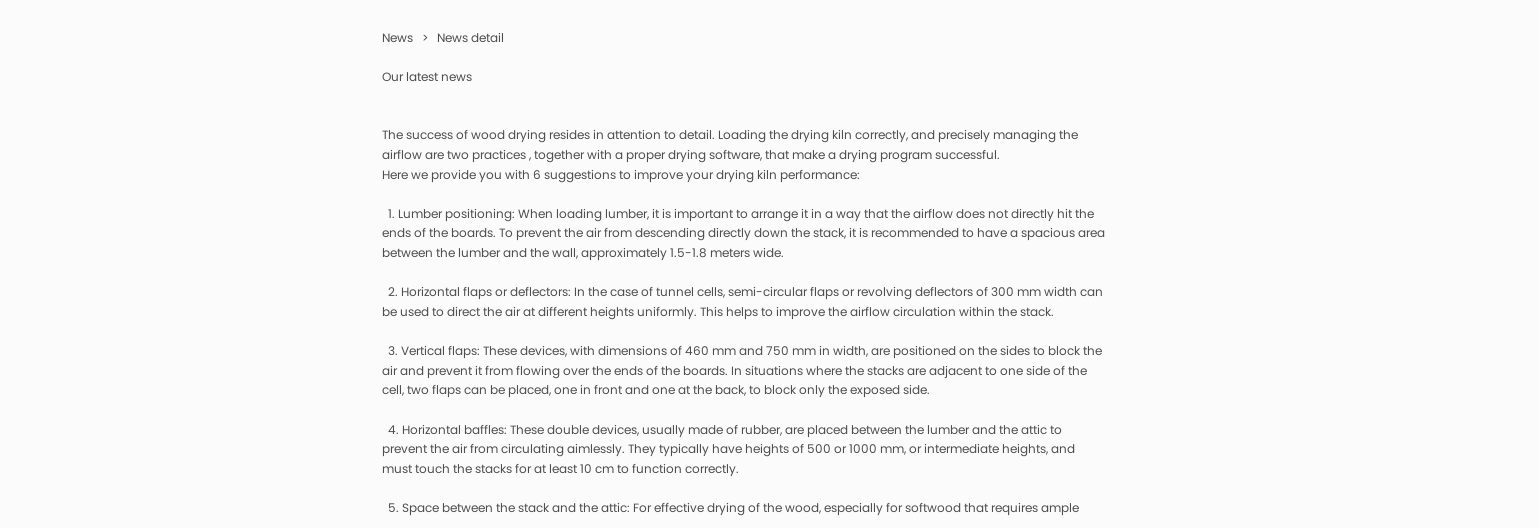News   >   News detail

Our latest news


The success of wood drying resides in attention to detail. Loading the drying kiln correctly, and precisely managing the airflow are two practices , together with a proper drying software, that make a drying program successful.
Here we provide you with 6 suggestions to improve your drying kiln performance:

  1. Lumber positioning: When loading lumber, it is important to arrange it in a way that the airflow does not directly hit the ends of the boards. To prevent the air from descending directly down the stack, it is recommended to have a spacious area between the lumber and the wall, approximately 1.5-1.8 meters wide.

  2. Horizontal flaps or deflectors: In the case of tunnel cells, semi-circular flaps or revolving deflectors of 300 mm width can be used to direct the air at different heights uniformly. This helps to improve the airflow circulation within the stack.

  3. Vertical flaps: These devices, with dimensions of 460 mm and 750 mm in width, are positioned on the sides to block the air and prevent it from flowing over the ends of the boards. In situations where the stacks are adjacent to one side of the cell, two flaps can be placed, one in front and one at the back, to block only the exposed side.

  4. Horizontal baffles: These double devices, usually made of rubber, are placed between the lumber and the attic to prevent the air from circulating aimlessly. They typically have heights of 500 or 1000 mm, or intermediate heights, and must touch the stacks for at least 10 cm to function correctly.

  5. Space between the stack and the attic: For effective drying of the wood, especially for softwood that requires ample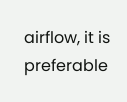airflow, it is preferable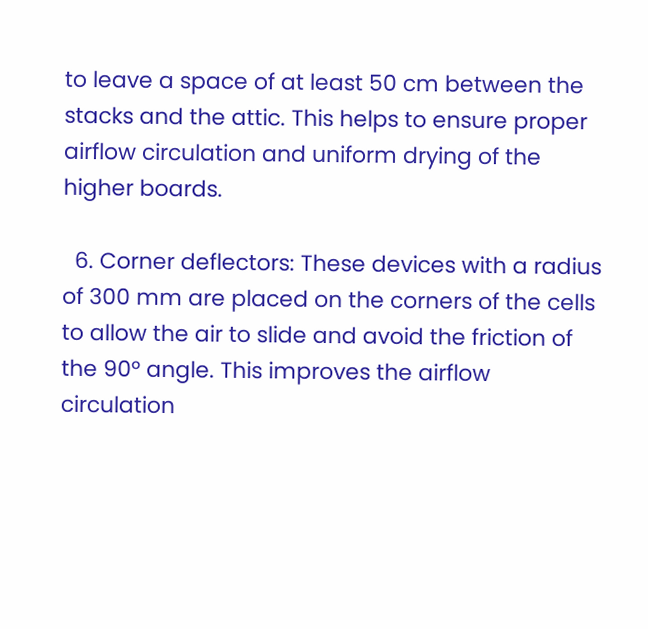to leave a space of at least 50 cm between the stacks and the attic. This helps to ensure proper airflow circulation and uniform drying of the higher boards.

  6. Corner deflectors: These devices with a radius of 300 mm are placed on the corners of the cells to allow the air to slide and avoid the friction of the 90° angle. This improves the airflow circulation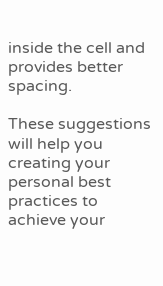inside the cell and provides better spacing.

These suggestions will help you creating your personal best practices to achieve your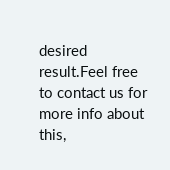desired result.Feel free to contact us for more info about this,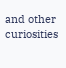and other curiosities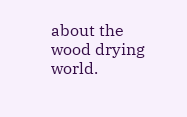about the wood drying world.